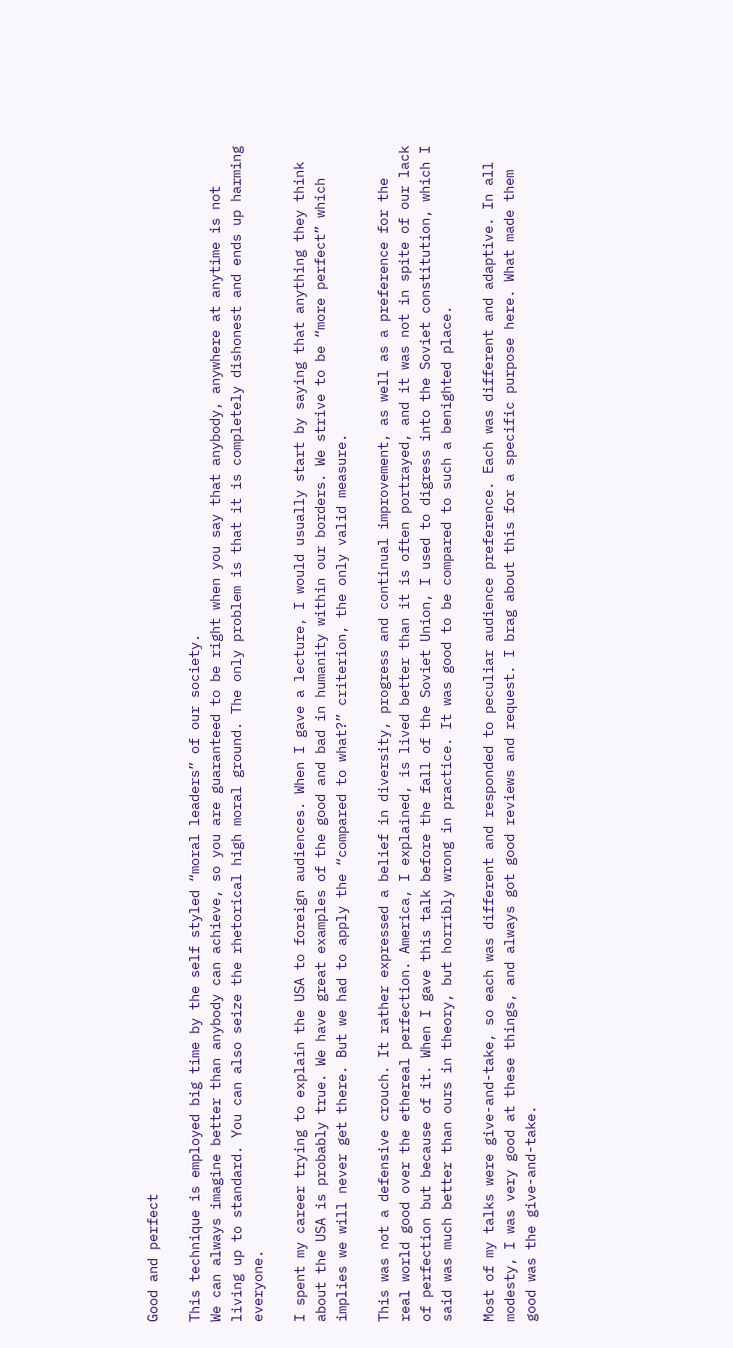Good and perfect

This technique is employed big time by the self styled “moral leaders” of our society.
We can always imagine better than anybody can achieve, so you are guaranteed to be right when you say that anybody, anywhere at anytime is not living up to standard. You can also seize the rhetorical high moral ground. The only problem is that it is completely dishonest and ends up harming everyone.

I spent my career trying to explain the USA to foreign audiences. When I gave a lecture, I would usually start by saying that anything they think about the USA is probably true. We have great examples of the good and bad in humanity within our borders. We strive to be “more perfect” which implies we will never get there. But we had to apply the “compared to what?” criterion, the only valid measure.

This was not a defensive crouch. It rather expressed a belief in diversity, progress and continual improvement, as well as a preference for the real world good over the ethereal perfection. America, I explained, is lived better than it is often portrayed, and it was not in spite of our lack of perfection but because of it. When I gave this talk before the fall of the Soviet Union, I used to digress into the Soviet constitution, which I said was much better than ours in theory, but horribly wrong in practice. It was good to be compared to such a benighted place.

Most of my talks were give-and-take, so each was different and responded to peculiar audience preference. Each was different and adaptive. In all modesty, I was very good at these things, and always got good reviews and request. I brag about this for a specific purpose here. What made them good was the give-and-take.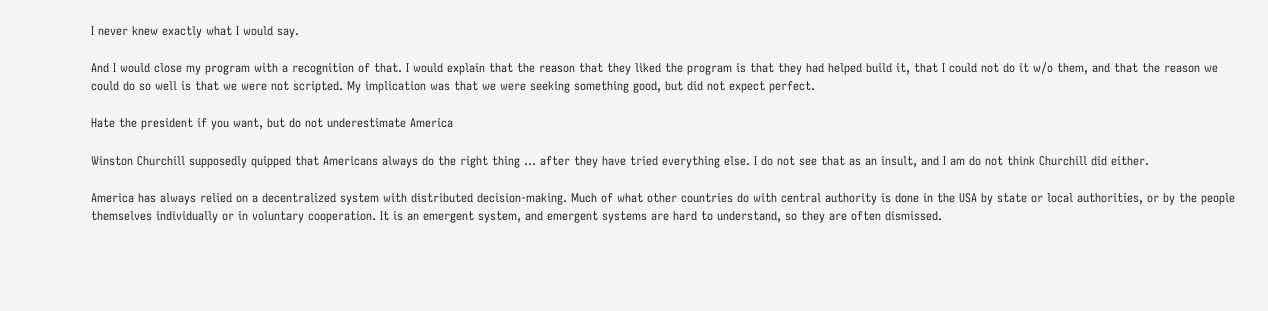I never knew exactly what I would say.

And I would close my program with a recognition of that. I would explain that the reason that they liked the program is that they had helped build it, that I could not do it w/o them, and that the reason we could do so well is that we were not scripted. My implication was that we were seeking something good, but did not expect perfect.

Hate the president if you want, but do not underestimate America

Winston Churchill supposedly quipped that Americans always do the right thing … after they have tried everything else. I do not see that as an insult, and I am do not think Churchill did either.

America has always relied on a decentralized system with distributed decision-making. Much of what other countries do with central authority is done in the USA by state or local authorities, or by the people themselves individually or in voluntary cooperation. It is an emergent system, and emergent systems are hard to understand, so they are often dismissed.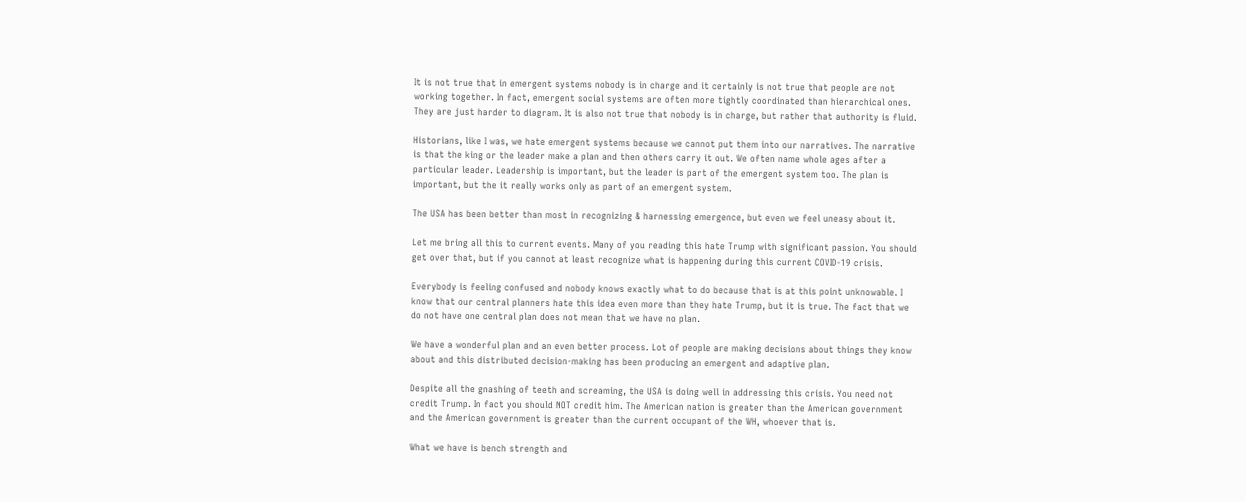It is not true that in emergent systems nobody is in charge and it certainly is not true that people are not working together. In fact, emergent social systems are often more tightly coordinated than hierarchical ones. They are just harder to diagram. It is also not true that nobody is in charge, but rather that authority is fluid.

Historians, like I was, we hate emergent systems because we cannot put them into our narratives. The narrative is that the king or the leader make a plan and then others carry it out. We often name whole ages after a particular leader. Leadership is important, but the leader is part of the emergent system too. The plan is important, but the it really works only as part of an emergent system.

The USA has been better than most in recognizing & harnessing emergence, but even we feel uneasy about it.

Let me bring all this to current events. Many of you reading this hate Trump with significant passion. You should get over that, but if you cannot at least recognize what is happening during this current COVID-19 crisis.

Everybody is feeling confused and nobody knows exactly what to do because that is at this point unknowable. I know that our central planners hate this idea even more than they hate Trump, but it is true. The fact that we do not have one central plan does not mean that we have no plan.

We have a wonderful plan and an even better process. Lot of people are making decisions about things they know about and this distributed decision-making has been producing an emergent and adaptive plan.

Despite all the gnashing of teeth and screaming, the USA is doing well in addressing this crisis. You need not credit Trump. In fact you should NOT credit him. The American nation is greater than the American government and the American government is greater than the current occupant of the WH, whoever that is.

What we have is bench strength and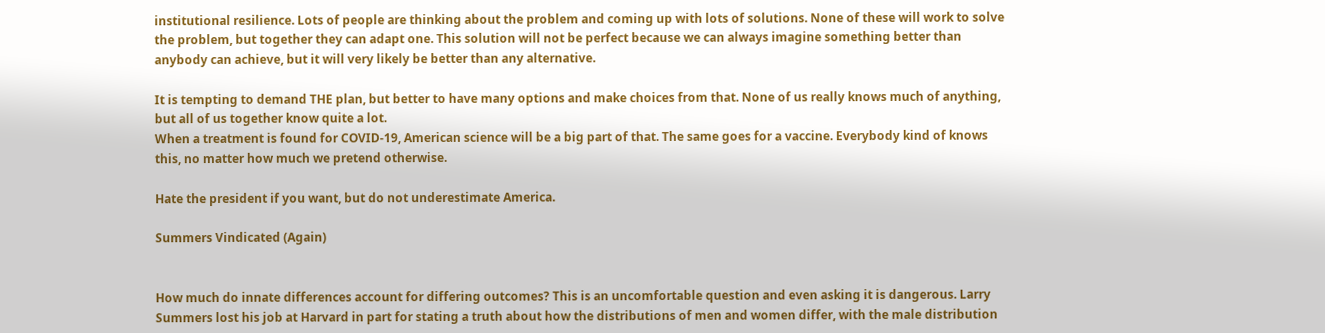institutional resilience. Lots of people are thinking about the problem and coming up with lots of solutions. None of these will work to solve the problem, but together they can adapt one. This solution will not be perfect because we can always imagine something better than anybody can achieve, but it will very likely be better than any alternative.

It is tempting to demand THE plan, but better to have many options and make choices from that. None of us really knows much of anything, but all of us together know quite a lot.
When a treatment is found for COVID-19, American science will be a big part of that. The same goes for a vaccine. Everybody kind of knows this, no matter how much we pretend otherwise.

Hate the president if you want, but do not underestimate America.

Summers Vindicated (Again)


How much do innate differences account for differing outcomes? This is an uncomfortable question and even asking it is dangerous. Larry Summers lost his job at Harvard in part for stating a truth about how the distributions of men and women differ, with the male distribution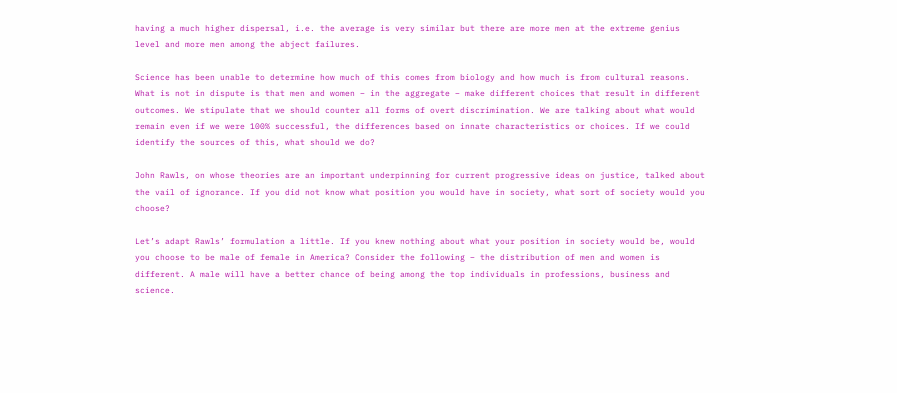having a much higher dispersal, i.e. the average is very similar but there are more men at the extreme genius level and more men among the abject failures.

Science has been unable to determine how much of this comes from biology and how much is from cultural reasons. What is not in dispute is that men and women – in the aggregate – make different choices that result in different outcomes. We stipulate that we should counter all forms of overt discrimination. We are talking about what would remain even if we were 100% successful, the differences based on innate characteristics or choices. If we could identify the sources of this, what should we do?

John Rawls, on whose theories are an important underpinning for current progressive ideas on justice, talked about the vail of ignorance. If you did not know what position you would have in society, what sort of society would you choose?

Let’s adapt Rawls’ formulation a little. If you knew nothing about what your position in society would be, would you choose to be male of female in America? Consider the following – the distribution of men and women is different. A male will have a better chance of being among the top individuals in professions, business and science.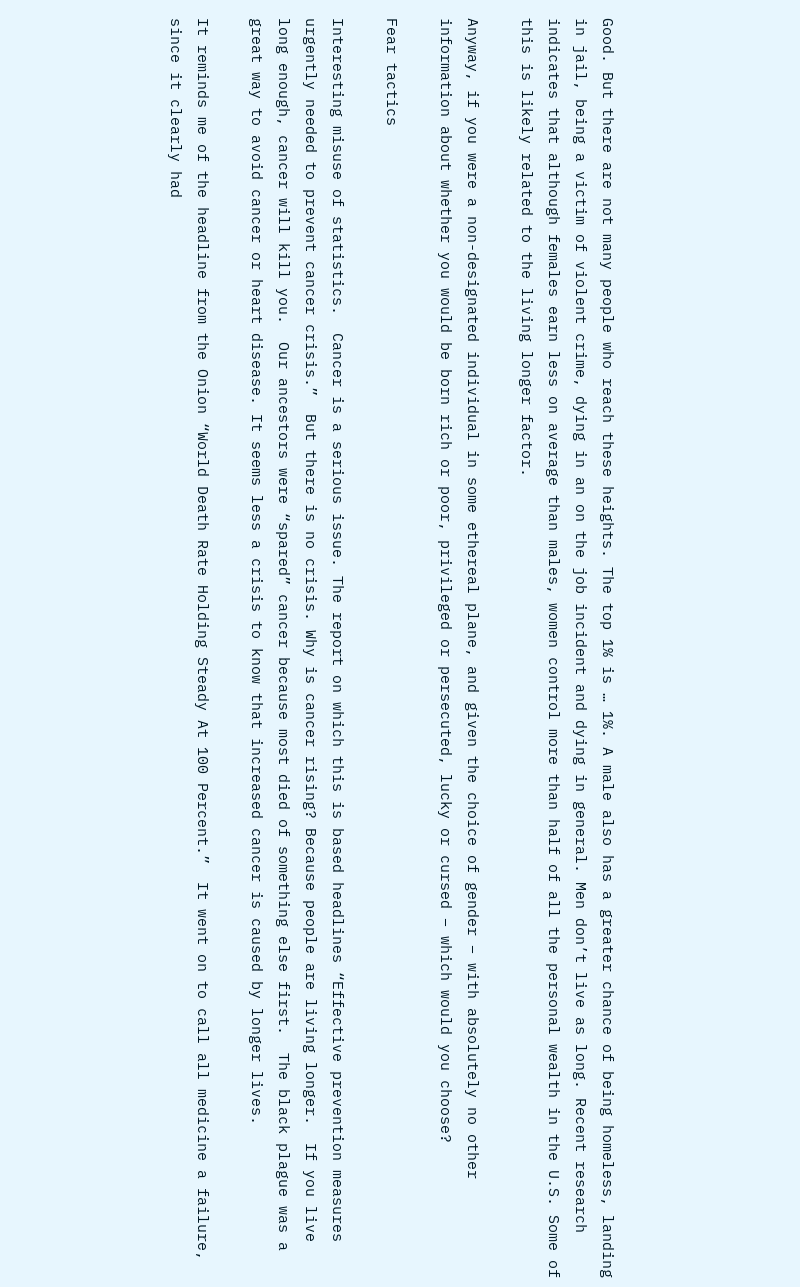Good. But there are not many people who reach these heights. The top 1% is … 1%. A male also has a greater chance of being homeless, landing in jail, being a victim of violent crime, dying in an on the job incident and dying in general. Men don’t live as long. Recent research indicates that although females earn less on average than males, women control more than half of all the personal wealth in the U.S. Some of this is likely related to the living longer factor.

Anyway, if you were a non-designated individual in some ethereal plane, and given the choice of gender – with absolutely no other information about whether you would be born rich or poor, privileged or persecuted, lucky or cursed – which would you choose?

Fear tactics

Interesting misuse of statistics.  Cancer is a serious issue. The report on which this is based headlines “Effective prevention measures urgently needed to prevent cancer crisis.”  But there is no crisis. Why is cancer rising? Because people are living longer.  If you live long enough, cancer will kill you.  Our ancestors were “spared” cancer because most died of something else first.  The black plague was a great way to avoid cancer or heart disease. It seems less a crisis to know that increased cancer is caused by longer lives.

It reminds me of the headline from the Onion “World Death Rate Holding Steady At 100 Percent.”  It went on to call all medicine a failure, since it clearly had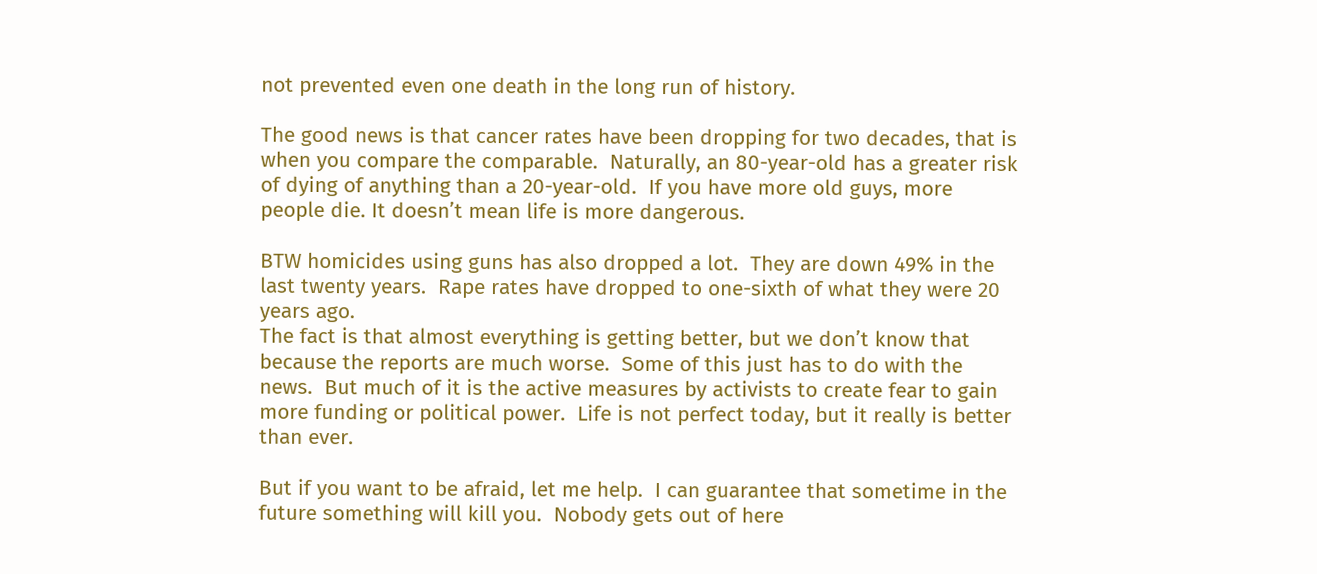not prevented even one death in the long run of history.

The good news is that cancer rates have been dropping for two decades, that is when you compare the comparable.  Naturally, an 80-year-old has a greater risk of dying of anything than a 20-year-old.  If you have more old guys, more people die. It doesn’t mean life is more dangerous.

BTW homicides using guns has also dropped a lot.  They are down 49% in the last twenty years.  Rape rates have dropped to one-sixth of what they were 20 years ago.
The fact is that almost everything is getting better, but we don’t know that because the reports are much worse.  Some of this just has to do with the news.  But much of it is the active measures by activists to create fear to gain more funding or political power.  Life is not perfect today, but it really is better than ever.

But if you want to be afraid, let me help.  I can guarantee that sometime in the future something will kill you.  Nobody gets out of here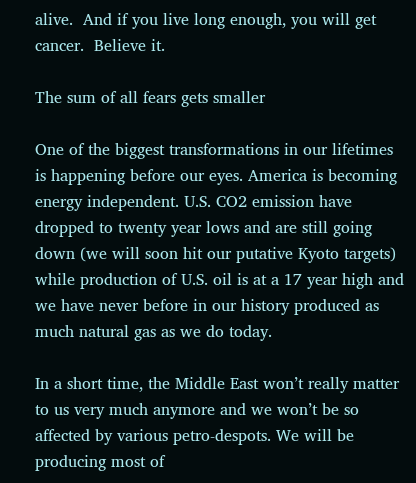alive.  And if you live long enough, you will get cancer.  Believe it.

The sum of all fears gets smaller

One of the biggest transformations in our lifetimes is happening before our eyes. America is becoming energy independent. U.S. CO2 emission have dropped to twenty year lows and are still going down (we will soon hit our putative Kyoto targets) while production of U.S. oil is at a 17 year high and we have never before in our history produced as much natural gas as we do today.

In a short time, the Middle East won’t really matter to us very much anymore and we won’t be so affected by various petro-despots. We will be producing most of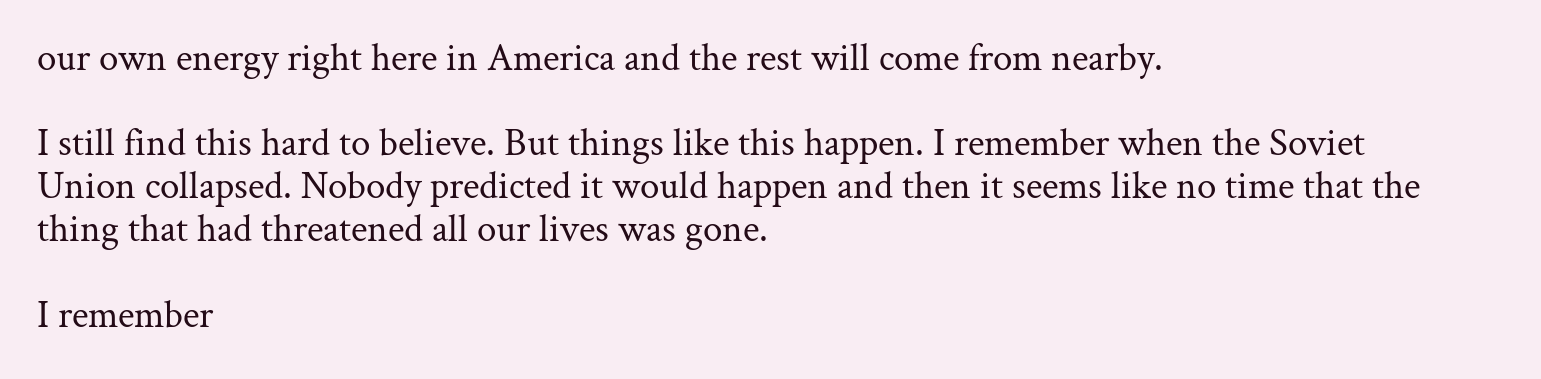our own energy right here in America and the rest will come from nearby.

I still find this hard to believe. But things like this happen. I remember when the Soviet Union collapsed. Nobody predicted it would happen and then it seems like no time that the thing that had threatened all our lives was gone.

I remember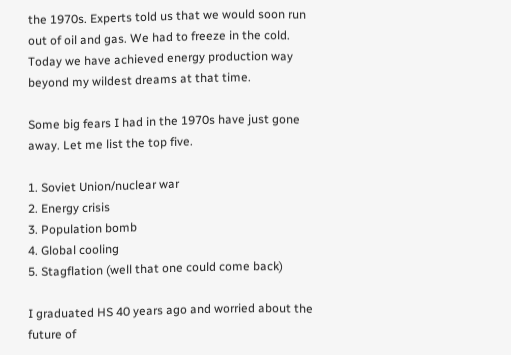the 1970s. Experts told us that we would soon run out of oil and gas. We had to freeze in the cold. Today we have achieved energy production way beyond my wildest dreams at that time.

Some big fears I had in the 1970s have just gone away. Let me list the top five.

1. Soviet Union/nuclear war
2. Energy crisis
3. Population bomb
4. Global cooling
5. Stagflation (well that one could come back)

I graduated HS 40 years ago and worried about the future of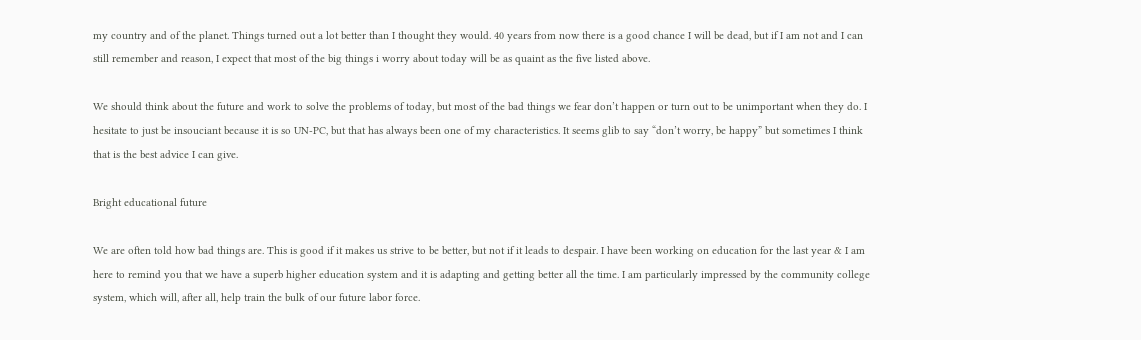my country and of the planet. Things turned out a lot better than I thought they would. 40 years from now there is a good chance I will be dead, but if I am not and I can still remember and reason, I expect that most of the big things i worry about today will be as quaint as the five listed above.

We should think about the future and work to solve the problems of today, but most of the bad things we fear don’t happen or turn out to be unimportant when they do. I hesitate to just be insouciant because it is so UN-PC, but that has always been one of my characteristics. It seems glib to say “don’t worry, be happy” but sometimes I think that is the best advice I can give.

Bright educational future

We are often told how bad things are. This is good if it makes us strive to be better, but not if it leads to despair. I have been working on education for the last year & I am here to remind you that we have a superb higher education system and it is adapting and getting better all the time. I am particularly impressed by the community college system, which will, after all, help train the bulk of our future labor force.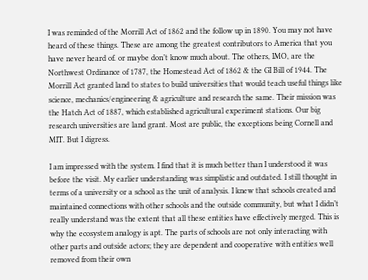I was reminded of the Morrill Act of 1862 and the follow up in 1890. You may not have heard of these things. These are among the greatest contributors to America that you have never heard of. or maybe don’t know much about. The others, IMO, are the Northwest Ordinance of 1787, the Homestead Act of 1862 & the GI Bill of 1944. The Morrill Act granted land to states to build universities that would teach useful things like science, mechanics/engineering & agriculture and research the same. Their mission was the Hatch Act of 1887, which established agricultural experiment stations. Our big research universities are land grant. Most are public, the exceptions being Cornell and MIT. But I digress.

I am impressed with the system. I find that it is much better than I understood it was before the visit. My earlier understanding was simplistic and outdated. I still thought in terms of a university or a school as the unit of analysis. I knew that schools created and maintained connections with other schools and the outside community, but what I didn’t really understand was the extent that all these entities have effectively merged. This is why the ecosystem analogy is apt. The parts of schools are not only interacting with other parts and outside actors; they are dependent and cooperative with entities well removed from their own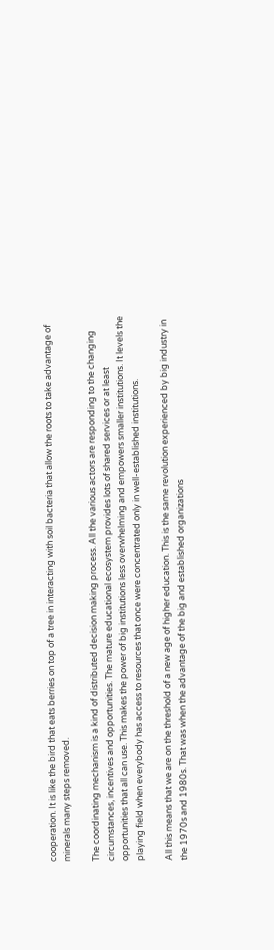cooperation. It is like the bird that eats berries on top of a tree in interacting with soil bacteria that allow the roots to take advantage of minerals many steps removed.

The coordinating mechanism is a kind of distributed decision making process. All the various actors are responding to the changing circumstances, incentives and opportunities. The mature educational ecosystem provides lots of shared services or at least opportunities that all can use. This makes the power of big institutions less overwhelming and empowers smaller institutions. It levels the playing field when everybody has access to resources that once were concentrated only in well-established institutions.

All this means that we are on the threshold of a new age of higher education. This is the same revolution experienced by big industry in the 1970s and 1980s. That was when the advantage of the big and established organizations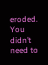eroded. You didn’t need to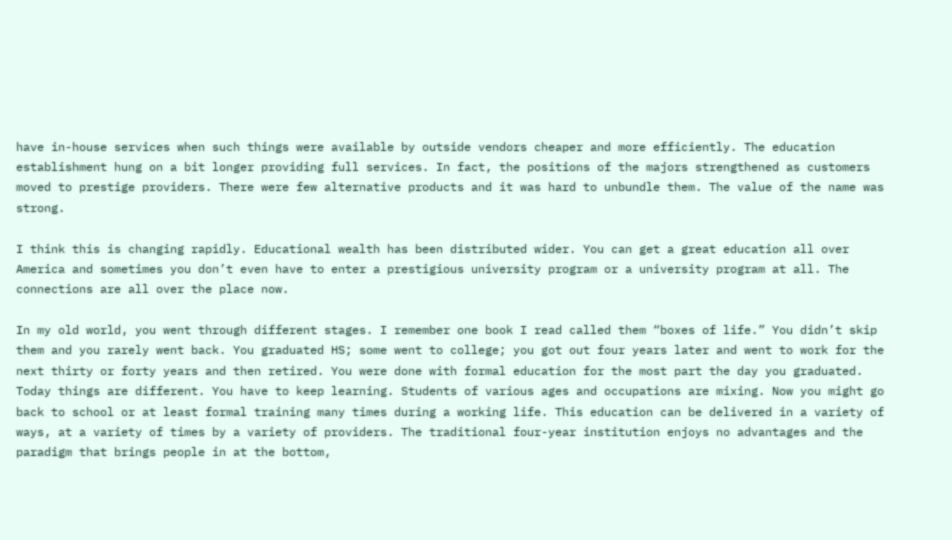have in-house services when such things were available by outside vendors cheaper and more efficiently. The education establishment hung on a bit longer providing full services. In fact, the positions of the majors strengthened as customers moved to prestige providers. There were few alternative products and it was hard to unbundle them. The value of the name was strong.

I think this is changing rapidly. Educational wealth has been distributed wider. You can get a great education all over America and sometimes you don’t even have to enter a prestigious university program or a university program at all. The connections are all over the place now.

In my old world, you went through different stages. I remember one book I read called them “boxes of life.” You didn’t skip them and you rarely went back. You graduated HS; some went to college; you got out four years later and went to work for the next thirty or forty years and then retired. You were done with formal education for the most part the day you graduated. Today things are different. You have to keep learning. Students of various ages and occupations are mixing. Now you might go back to school or at least formal training many times during a working life. This education can be delivered in a variety of ways, at a variety of times by a variety of providers. The traditional four-year institution enjoys no advantages and the paradigm that brings people in at the bottom,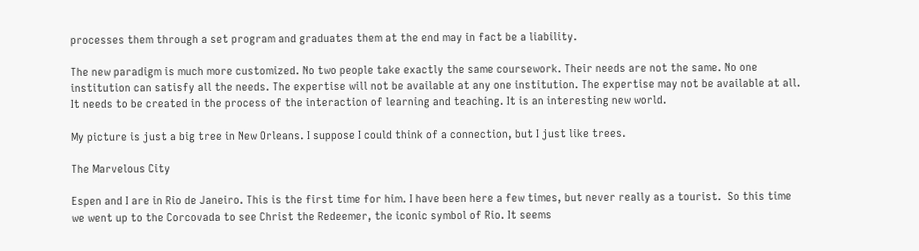processes them through a set program and graduates them at the end may in fact be a liability.

The new paradigm is much more customized. No two people take exactly the same coursework. Their needs are not the same. No one institution can satisfy all the needs. The expertise will not be available at any one institution. The expertise may not be available at all. It needs to be created in the process of the interaction of learning and teaching. It is an interesting new world.

My picture is just a big tree in New Orleans. I suppose I could think of a connection, but I just like trees.

The Marvelous City

Espen and I are in Rio de Janeiro. This is the first time for him. I have been here a few times, but never really as a tourist.  So this time we went up to the Corcovada to see Christ the Redeemer, the iconic symbol of Rio. It seems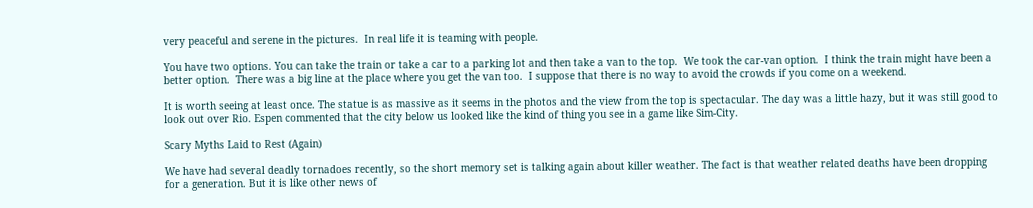very peaceful and serene in the pictures.  In real life it is teaming with people.

You have two options. You can take the train or take a car to a parking lot and then take a van to the top.  We took the car-van option.  I think the train might have been a better option.  There was a big line at the place where you get the van too.  I suppose that there is no way to avoid the crowds if you come on a weekend.

It is worth seeing at least once. The statue is as massive as it seems in the photos and the view from the top is spectacular. The day was a little hazy, but it was still good to look out over Rio. Espen commented that the city below us looked like the kind of thing you see in a game like Sim-City.

Scary Myths Laid to Rest (Again)

We have had several deadly tornadoes recently, so the short memory set is talking again about killer weather. The fact is that weather related deaths have been dropping for a generation. But it is like other news of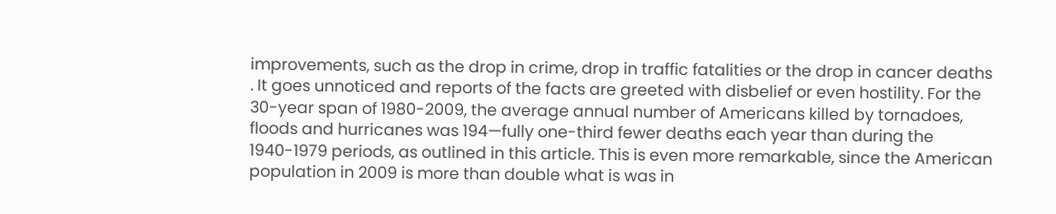improvements, such as the drop in crime, drop in traffic fatalities or the drop in cancer deaths . It goes unnoticed and reports of the facts are greeted with disbelief or even hostility. For the 30-year span of 1980-2009, the average annual number of Americans killed by tornadoes, floods and hurricanes was 194—fully one-third fewer deaths each year than during the 1940-1979 periods, as outlined in this article. This is even more remarkable, since the American population in 2009 is more than double what is was in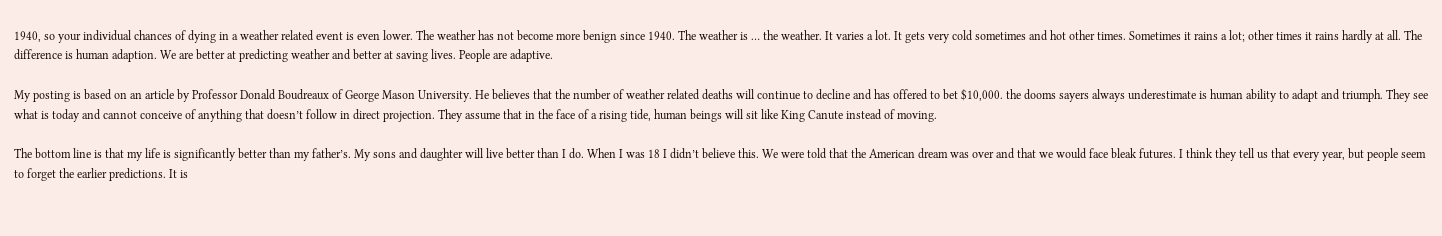1940, so your individual chances of dying in a weather related event is even lower. The weather has not become more benign since 1940. The weather is … the weather. It varies a lot. It gets very cold sometimes and hot other times. Sometimes it rains a lot; other times it rains hardly at all. The difference is human adaption. We are better at predicting weather and better at saving lives. People are adaptive.

My posting is based on an article by Professor Donald Boudreaux of George Mason University. He believes that the number of weather related deaths will continue to decline and has offered to bet $10,000. the dooms sayers always underestimate is human ability to adapt and triumph. They see what is today and cannot conceive of anything that doesn’t follow in direct projection. They assume that in the face of a rising tide, human beings will sit like King Canute instead of moving.

The bottom line is that my life is significantly better than my father’s. My sons and daughter will live better than I do. When I was 18 I didn’t believe this. We were told that the American dream was over and that we would face bleak futures. I think they tell us that every year, but people seem to forget the earlier predictions. It is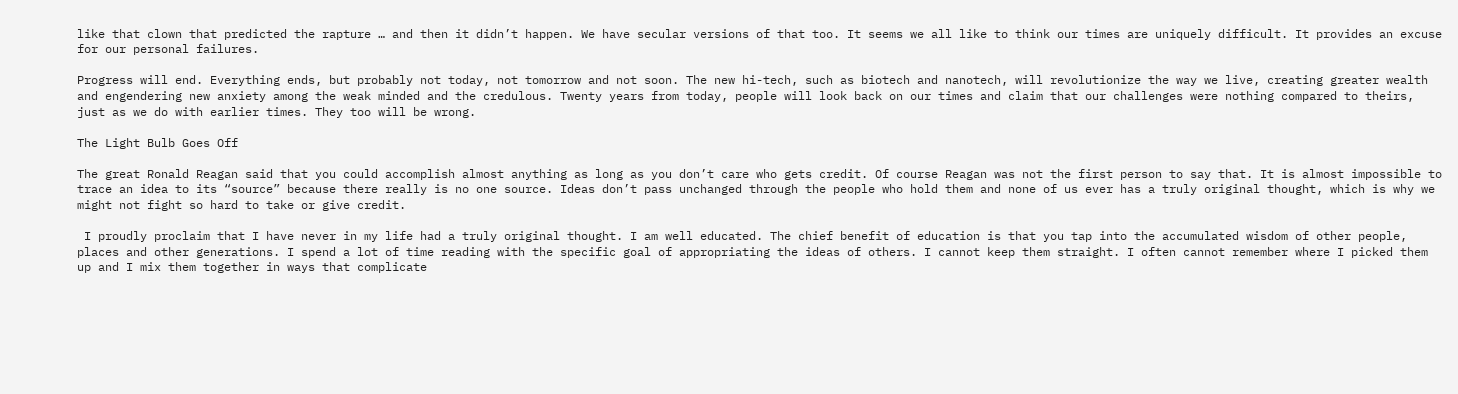like that clown that predicted the rapture … and then it didn’t happen. We have secular versions of that too. It seems we all like to think our times are uniquely difficult. It provides an excuse for our personal failures.

Progress will end. Everything ends, but probably not today, not tomorrow and not soon. The new hi-tech, such as biotech and nanotech, will revolutionize the way we live, creating greater wealth and engendering new anxiety among the weak minded and the credulous. Twenty years from today, people will look back on our times and claim that our challenges were nothing compared to theirs, just as we do with earlier times. They too will be wrong.

The Light Bulb Goes Off

The great Ronald Reagan said that you could accomplish almost anything as long as you don’t care who gets credit. Of course Reagan was not the first person to say that. It is almost impossible to trace an idea to its “source” because there really is no one source. Ideas don’t pass unchanged through the people who hold them and none of us ever has a truly original thought, which is why we might not fight so hard to take or give credit.

 I proudly proclaim that I have never in my life had a truly original thought. I am well educated. The chief benefit of education is that you tap into the accumulated wisdom of other people, places and other generations. I spend a lot of time reading with the specific goal of appropriating the ideas of others. I cannot keep them straight. I often cannot remember where I picked them up and I mix them together in ways that complicate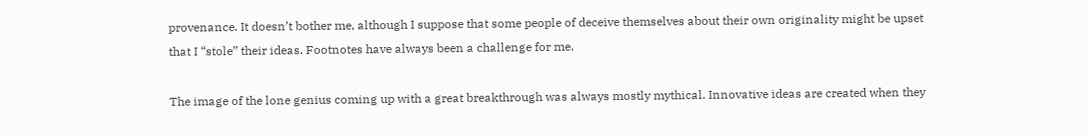provenance. It doesn’t bother me, although I suppose that some people of deceive themselves about their own originality might be upset that I “stole” their ideas. Footnotes have always been a challenge for me.

The image of the lone genius coming up with a great breakthrough was always mostly mythical. Innovative ideas are created when they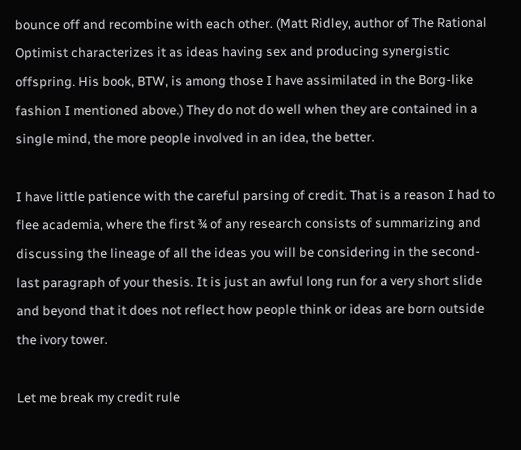bounce off and recombine with each other. (Matt Ridley, author of The Rational Optimist characterizes it as ideas having sex and producing synergistic offspring. His book, BTW, is among those I have assimilated in the Borg-like fashion I mentioned above.) They do not do well when they are contained in a single mind, the more people involved in an idea, the better.

I have little patience with the careful parsing of credit. That is a reason I had to flee academia, where the first ¾ of any research consists of summarizing and discussing the lineage of all the ideas you will be considering in the second-last paragraph of your thesis. It is just an awful long run for a very short slide and beyond that it does not reflect how people think or ideas are born outside the ivory tower.

Let me break my credit rule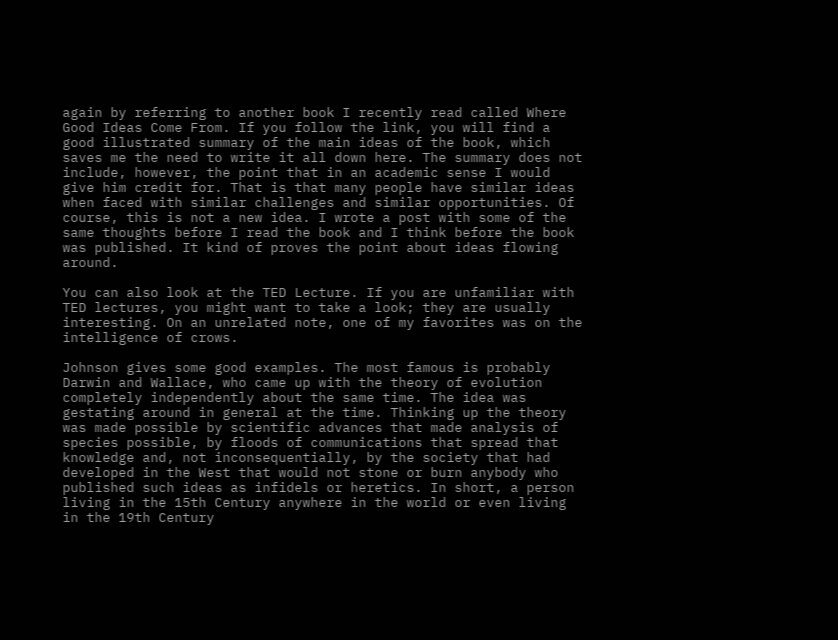again by referring to another book I recently read called Where Good Ideas Come From. If you follow the link, you will find a good illustrated summary of the main ideas of the book, which saves me the need to write it all down here. The summary does not include, however, the point that in an academic sense I would give him credit for. That is that many people have similar ideas when faced with similar challenges and similar opportunities. Of course, this is not a new idea. I wrote a post with some of the same thoughts before I read the book and I think before the book was published. It kind of proves the point about ideas flowing around.

You can also look at the TED Lecture. If you are unfamiliar with TED lectures, you might want to take a look; they are usually interesting. On an unrelated note, one of my favorites was on the intelligence of crows.

Johnson gives some good examples. The most famous is probably Darwin and Wallace, who came up with the theory of evolution completely independently about the same time. The idea was gestating around in general at the time. Thinking up the theory was made possible by scientific advances that made analysis of species possible, by floods of communications that spread that knowledge and, not inconsequentially, by the society that had developed in the West that would not stone or burn anybody who published such ideas as infidels or heretics. In short, a person living in the 15th Century anywhere in the world or even living in the 19th Century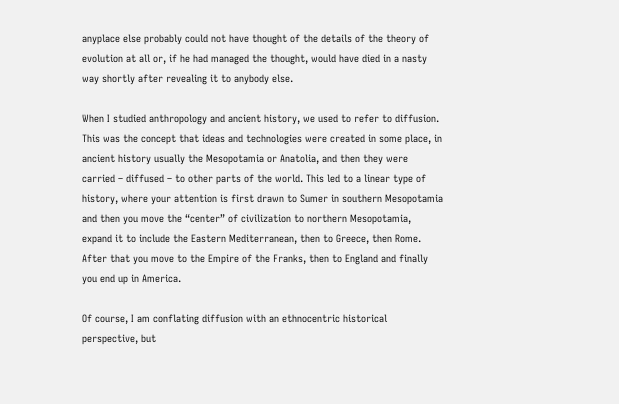anyplace else probably could not have thought of the details of the theory of evolution at all or, if he had managed the thought, would have died in a nasty way shortly after revealing it to anybody else.

When I studied anthropology and ancient history, we used to refer to diffusion. This was the concept that ideas and technologies were created in some place, in ancient history usually the Mesopotamia or Anatolia, and then they were carried – diffused – to other parts of the world. This led to a linear type of history, where your attention is first drawn to Sumer in southern Mesopotamia and then you move the “center” of civilization to northern Mesopotamia, expand it to include the Eastern Mediterranean, then to Greece, then Rome. After that you move to the Empire of the Franks, then to England and finally you end up in America.

Of course, I am conflating diffusion with an ethnocentric historical perspective, but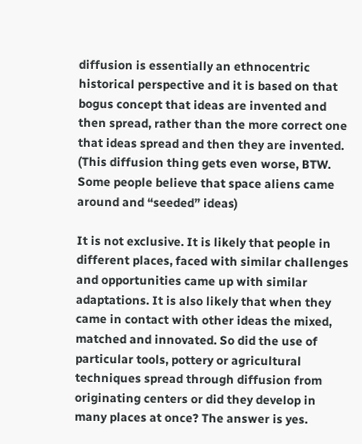diffusion is essentially an ethnocentric historical perspective and it is based on that bogus concept that ideas are invented and then spread, rather than the more correct one that ideas spread and then they are invented. (This diffusion thing gets even worse, BTW. Some people believe that space aliens came around and “seeded” ideas)

It is not exclusive. It is likely that people in different places, faced with similar challenges and opportunities came up with similar adaptations. It is also likely that when they came in contact with other ideas the mixed, matched and innovated. So did the use of particular tools, pottery or agricultural techniques spread through diffusion from originating centers or did they develop in many places at once? The answer is yes.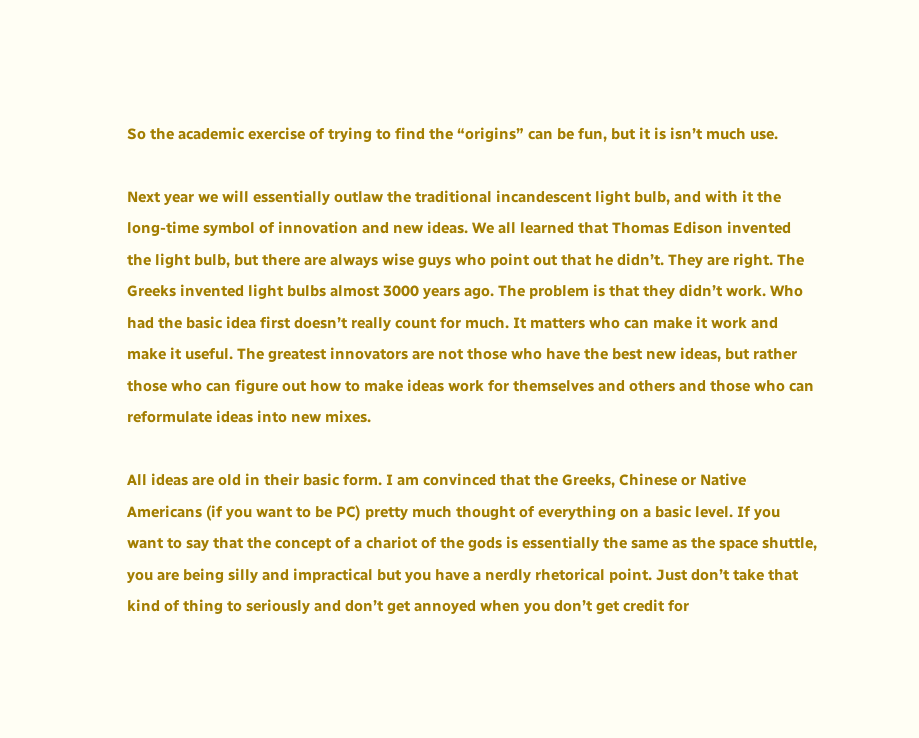So the academic exercise of trying to find the “origins” can be fun, but it is isn’t much use.

Next year we will essentially outlaw the traditional incandescent light bulb, and with it the long-time symbol of innovation and new ideas. We all learned that Thomas Edison invented the light bulb, but there are always wise guys who point out that he didn’t. They are right. The Greeks invented light bulbs almost 3000 years ago. The problem is that they didn’t work. Who had the basic idea first doesn’t really count for much. It matters who can make it work and make it useful. The greatest innovators are not those who have the best new ideas, but rather those who can figure out how to make ideas work for themselves and others and those who can reformulate ideas into new mixes.

All ideas are old in their basic form. I am convinced that the Greeks, Chinese or Native Americans (if you want to be PC) pretty much thought of everything on a basic level. If you want to say that the concept of a chariot of the gods is essentially the same as the space shuttle, you are being silly and impractical but you have a nerdly rhetorical point. Just don’t take that kind of thing to seriously and don’t get annoyed when you don’t get credit for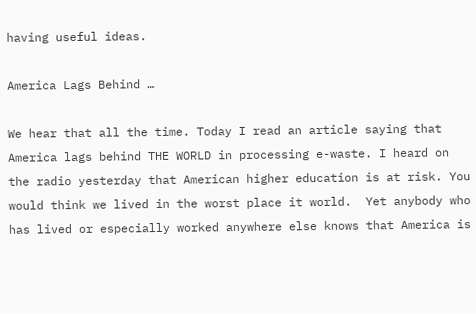having useful ideas.

America Lags Behind …

We hear that all the time. Today I read an article saying that America lags behind THE WORLD in processing e-waste. I heard on the radio yesterday that American higher education is at risk. You would think we lived in the worst place it world.  Yet anybody who has lived or especially worked anywhere else knows that America is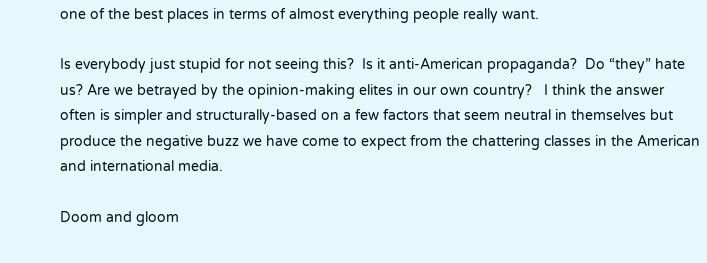one of the best places in terms of almost everything people really want.

Is everybody just stupid for not seeing this?  Is it anti-American propaganda?  Do “they” hate us? Are we betrayed by the opinion-making elites in our own country?   I think the answer often is simpler and structurally-based on a few factors that seem neutral in themselves but produce the negative buzz we have come to expect from the chattering classes in the American and international media.

Doom and gloom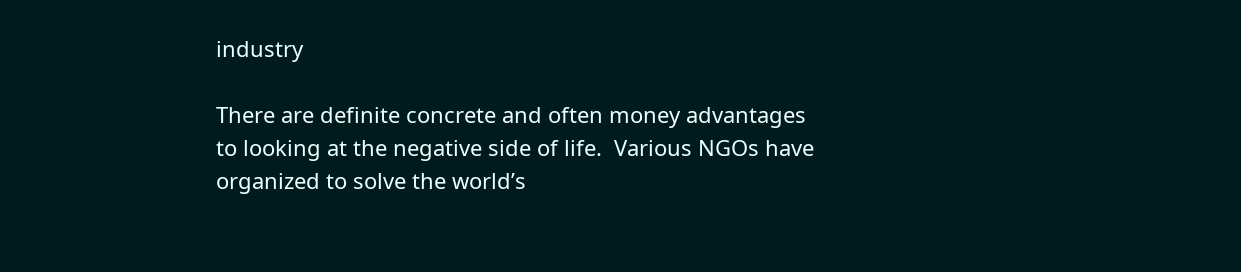industry

There are definite concrete and often money advantages to looking at the negative side of life.  Various NGOs have organized to solve the world’s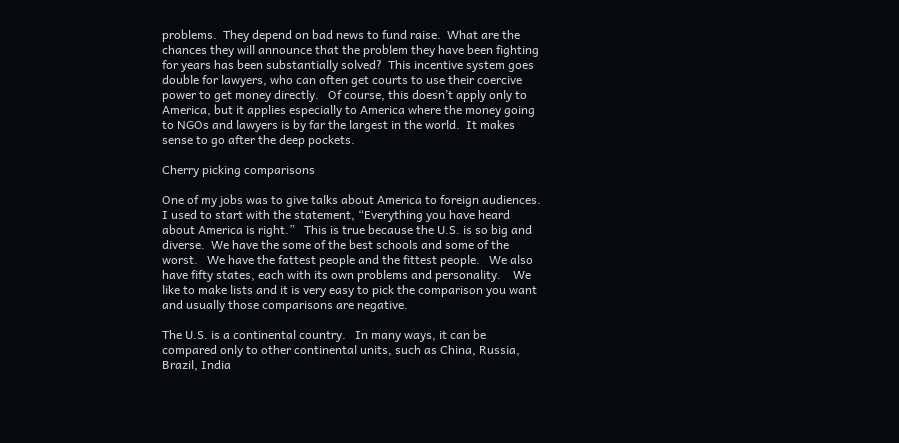problems.  They depend on bad news to fund raise.  What are the chances they will announce that the problem they have been fighting for years has been substantially solved?  This incentive system goes double for lawyers, who can often get courts to use their coercive power to get money directly.   Of course, this doesn’t apply only to America, but it applies especially to America where the money going to NGOs and lawyers is by far the largest in the world.  It makes sense to go after the deep pockets.

Cherry picking comparisons

One of my jobs was to give talks about America to foreign audiences.  I used to start with the statement, “Everything you have heard about America is right.”   This is true because the U.S. is so big and diverse.  We have the some of the best schools and some of the worst.   We have the fattest people and the fittest people.   We also have fifty states, each with its own problems and personality.    We like to make lists and it is very easy to pick the comparison you want and usually those comparisons are negative.

The U.S. is a continental country.   In many ways, it can be compared only to other continental units, such as China, Russia, Brazil, India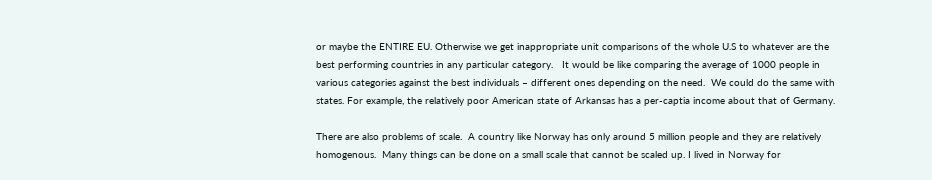or maybe the ENTIRE EU. Otherwise we get inappropriate unit comparisons of the whole U.S to whatever are the best performing countries in any particular category.   It would be like comparing the average of 1000 people in various categories against the best individuals – different ones depending on the need.  We could do the same with states. For example, the relatively poor American state of Arkansas has a per-captia income about that of Germany.

There are also problems of scale.  A country like Norway has only around 5 million people and they are relatively homogenous.  Many things can be done on a small scale that cannot be scaled up. I lived in Norway for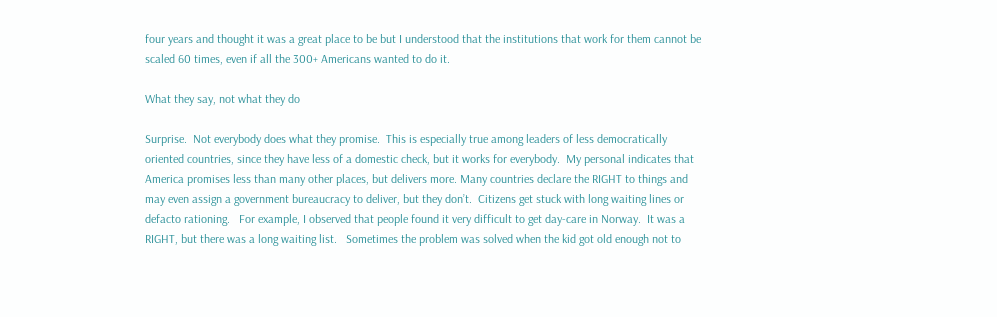four years and thought it was a great place to be but I understood that the institutions that work for them cannot be scaled 60 times, even if all the 300+ Americans wanted to do it.

What they say, not what they do

Surprise.  Not everybody does what they promise.  This is especially true among leaders of less democratically oriented countries, since they have less of a domestic check, but it works for everybody.  My personal indicates that America promises less than many other places, but delivers more. Many countries declare the RIGHT to things and may even assign a government bureaucracy to deliver, but they don’t.  Citizens get stuck with long waiting lines or defacto rationing.   For example, I observed that people found it very difficult to get day-care in Norway.  It was a RIGHT, but there was a long waiting list.   Sometimes the problem was solved when the kid got old enough not to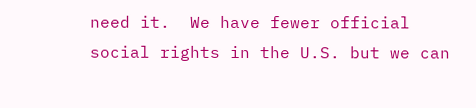need it.  We have fewer official social rights in the U.S. but we can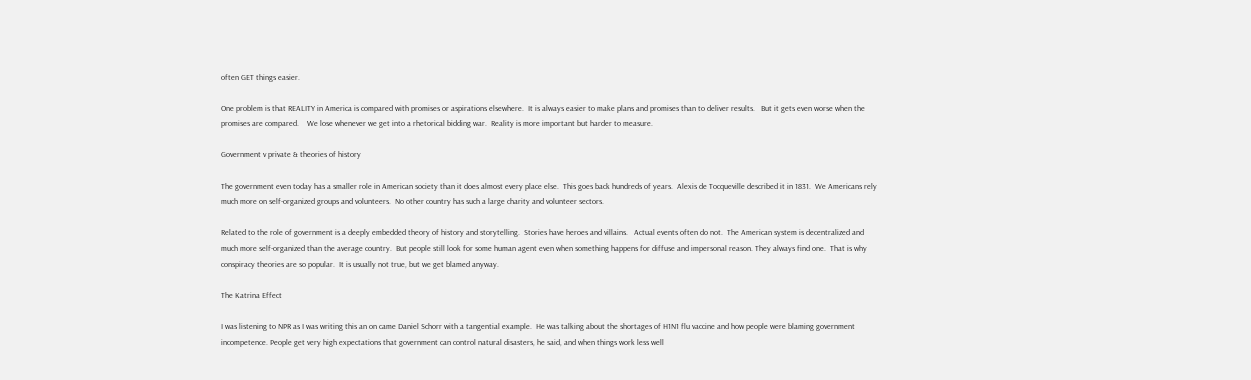often GET things easier.

One problem is that REALITY in America is compared with promises or aspirations elsewhere.  It is always easier to make plans and promises than to deliver results.   But it gets even worse when the promises are compared.    We lose whenever we get into a rhetorical bidding war.  Reality is more important but harder to measure.

Government v private & theories of history

The government even today has a smaller role in American society than it does almost every place else.  This goes back hundreds of years.  Alexis de Tocqueville described it in 1831.  We Americans rely much more on self-organized groups and volunteers.  No other country has such a large charity and volunteer sectors.

Related to the role of government is a deeply embedded theory of history and storytelling.  Stories have heroes and villains.   Actual events often do not.  The American system is decentralized and much more self-organized than the average country.  But people still look for some human agent even when something happens for diffuse and impersonal reason. They always find one.  That is why conspiracy theories are so popular.  It is usually not true, but we get blamed anyway.

The Katrina Effect

I was listening to NPR as I was writing this an on came Daniel Schorr with a tangential example.  He was talking about the shortages of H1N1 flu vaccine and how people were blaming government incompetence. People get very high expectations that government can control natural disasters, he said, and when things work less well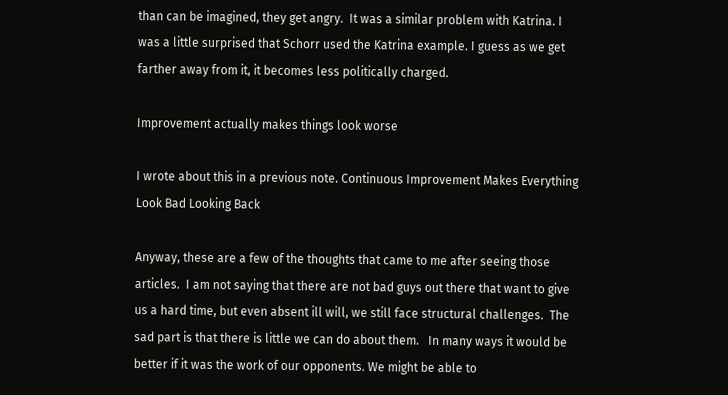than can be imagined, they get angry.  It was a similar problem with Katrina. I was a little surprised that Schorr used the Katrina example. I guess as we get farther away from it, it becomes less politically charged.

Improvement actually makes things look worse

I wrote about this in a previous note. Continuous Improvement Makes Everything Look Bad Looking Back

Anyway, these are a few of the thoughts that came to me after seeing those articles.  I am not saying that there are not bad guys out there that want to give us a hard time, but even absent ill will, we still face structural challenges.  The sad part is that there is little we can do about them.   In many ways it would be better if it was the work of our opponents. We might be able to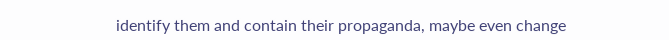identify them and contain their propaganda, maybe even change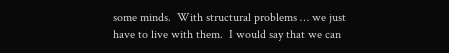some minds.  With structural problems … we just have to live with them.  I would say that we can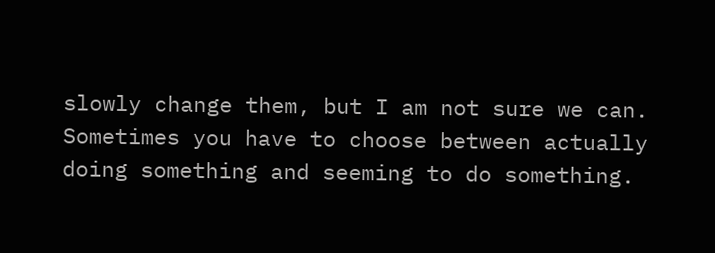slowly change them, but I am not sure we can.  Sometimes you have to choose between actually doing something and seeming to do something.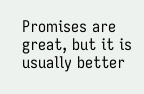Promises are great, but it is usually better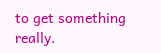to get something really.